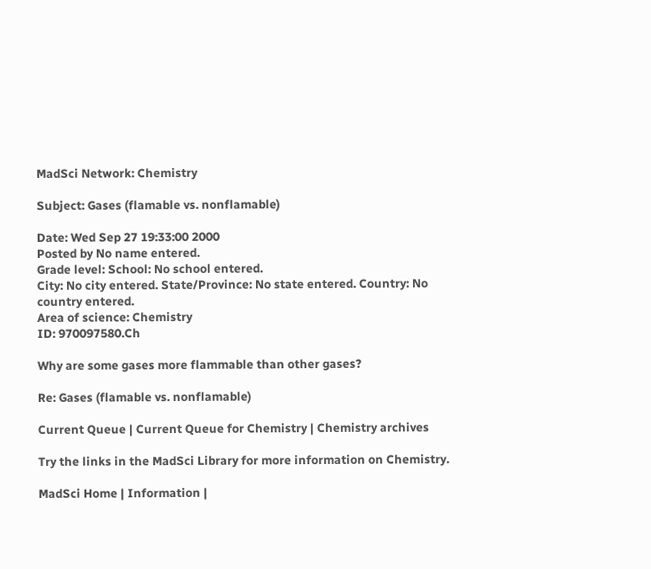MadSci Network: Chemistry

Subject: Gases (flamable vs. nonflamable)

Date: Wed Sep 27 19:33:00 2000
Posted by No name entered.
Grade level: School: No school entered.
City: No city entered. State/Province: No state entered. Country: No country entered.
Area of science: Chemistry
ID: 970097580.Ch

Why are some gases more flammable than other gases?

Re: Gases (flamable vs. nonflamable)

Current Queue | Current Queue for Chemistry | Chemistry archives

Try the links in the MadSci Library for more information on Chemistry.

MadSci Home | Information |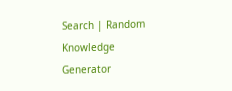Search | Random Knowledge Generator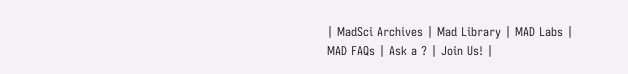| MadSci Archives | Mad Library | MAD Labs | MAD FAQs | Ask a ? | Join Us! |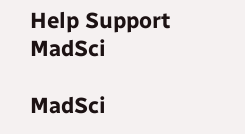Help Support MadSci

MadSci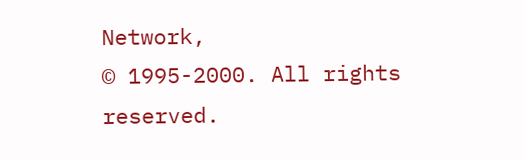Network,
© 1995-2000. All rights reserved.